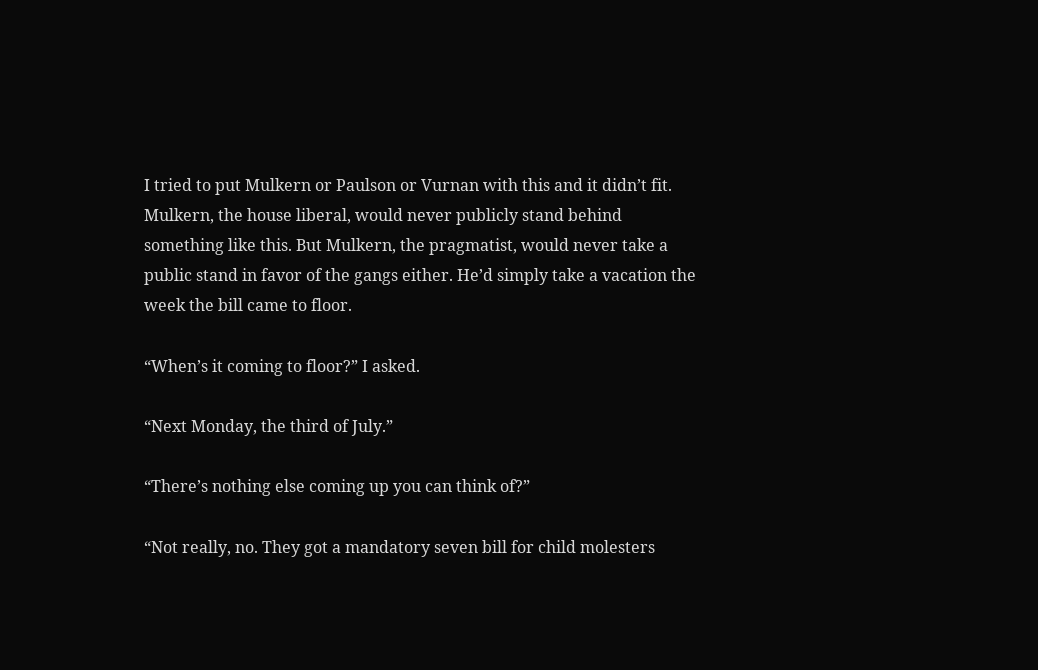I tried to put Mulkern or Paulson or Vurnan with this and it didn’t fit. Mulkern, the house liberal, would never publicly stand behind something like this. But Mulkern, the pragmatist, would never take a public stand in favor of the gangs either. He’d simply take a vacation the week the bill came to floor.

“When’s it coming to floor?” I asked.

“Next Monday, the third of July.”

“There’s nothing else coming up you can think of?”

“Not really, no. They got a mandatory seven bill for child molesters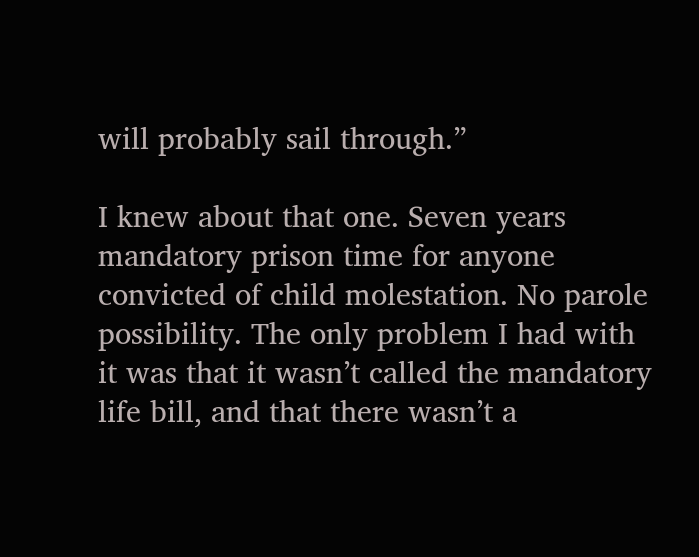will probably sail through.”

I knew about that one. Seven years mandatory prison time for anyone convicted of child molestation. No parole possibility. The only problem I had with it was that it wasn’t called the mandatory life bill, and that there wasn’t a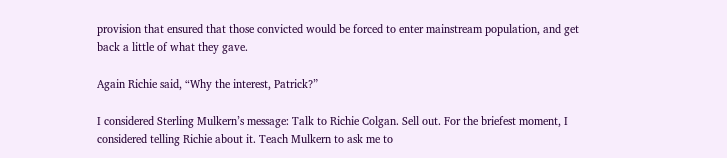provision that ensured that those convicted would be forced to enter mainstream population, and get back a little of what they gave.

Again Richie said, “Why the interest, Patrick?”

I considered Sterling Mulkern’s message: Talk to Richie Colgan. Sell out. For the briefest moment, I considered telling Richie about it. Teach Mulkern to ask me to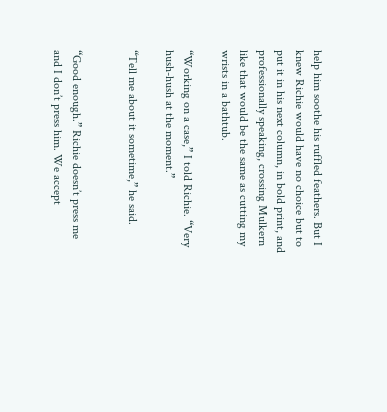help him soothe his ruffled feathers. But I knew Richie would have no choice but to put it in his next column, in bold print, and professionally speaking, crossing Mulkern like that would be the same as cutting my wrists in a bathtub.

“Working on a case,” I told Richie. “Very hush-hush at the moment.”

“Tell me about it sometime,” he said.


“Good enough.” Richie doesn’t press me and I don’t press him. We accept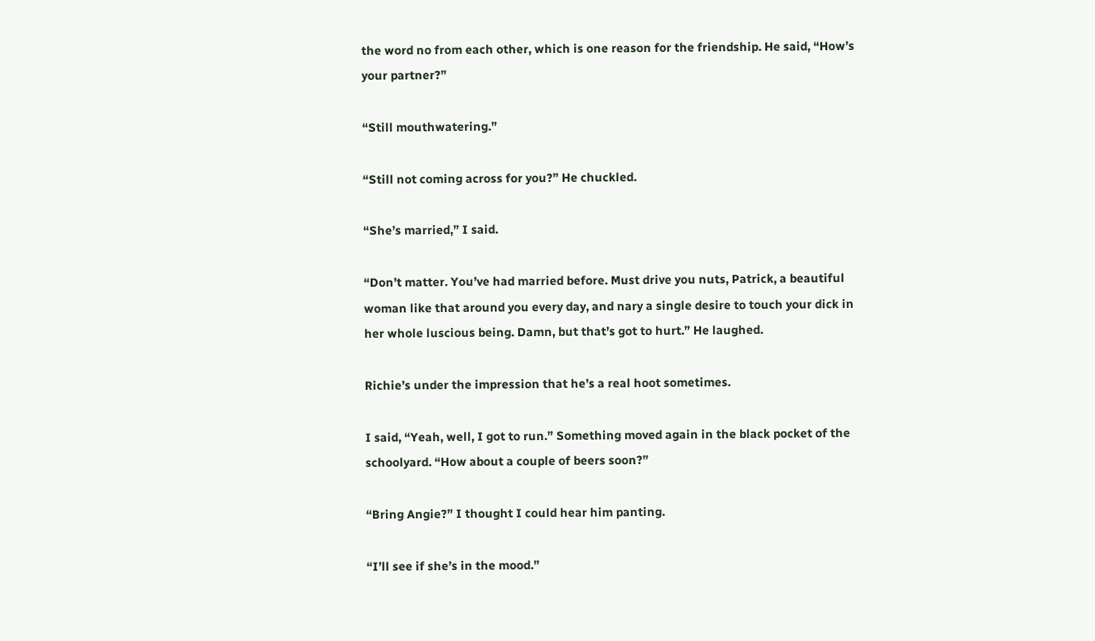the word no from each other, which is one reason for the friendship. He said, “How’s your partner?”

“Still mouthwatering.”

“Still not coming across for you?” He chuckled.

“She’s married,” I said.

“Don’t matter. You’ve had married before. Must drive you nuts, Patrick, a beautiful woman like that around you every day, and nary a single desire to touch your dick in her whole luscious being. Damn, but that’s got to hurt.” He laughed.

Richie’s under the impression that he’s a real hoot sometimes.

I said, “Yeah, well, I got to run.” Something moved again in the black pocket of the schoolyard. “How about a couple of beers soon?”

“Bring Angie?” I thought I could hear him panting.

“I’ll see if she’s in the mood.”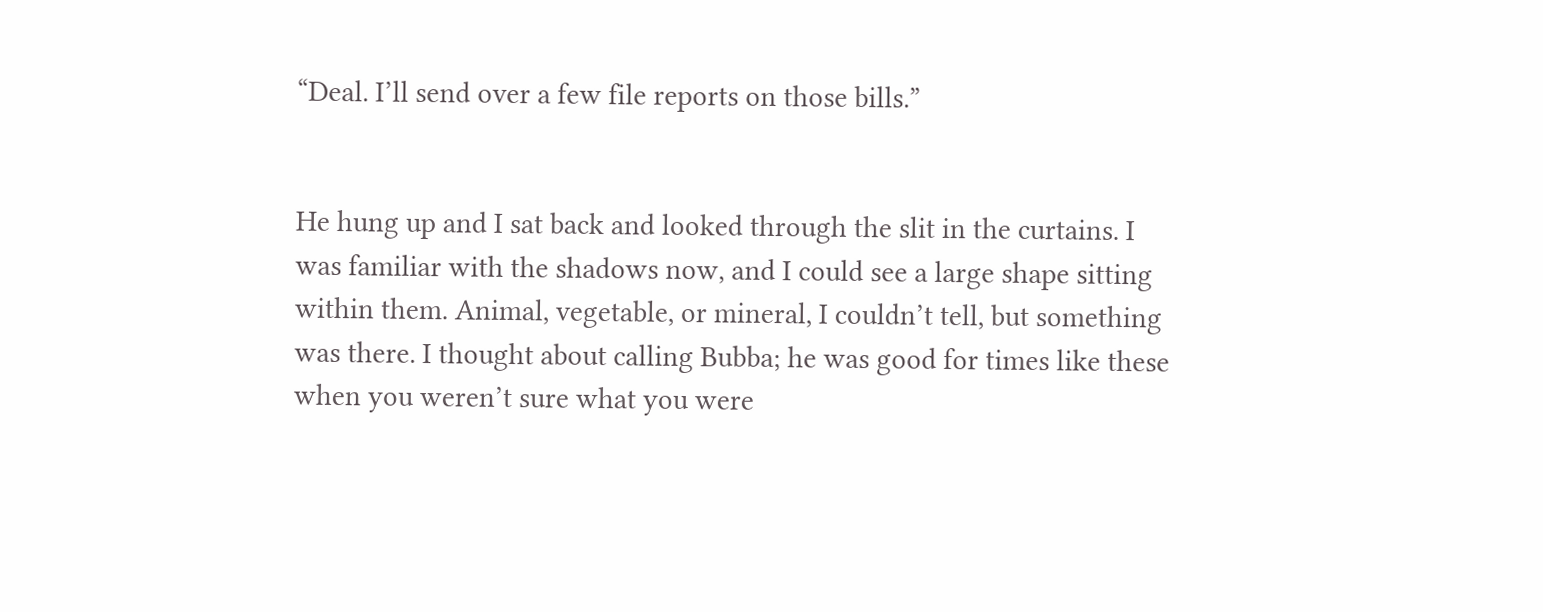“Deal. I’ll send over a few file reports on those bills.”


He hung up and I sat back and looked through the slit in the curtains. I was familiar with the shadows now, and I could see a large shape sitting within them. Animal, vegetable, or mineral, I couldn’t tell, but something was there. I thought about calling Bubba; he was good for times like these when you weren’t sure what you were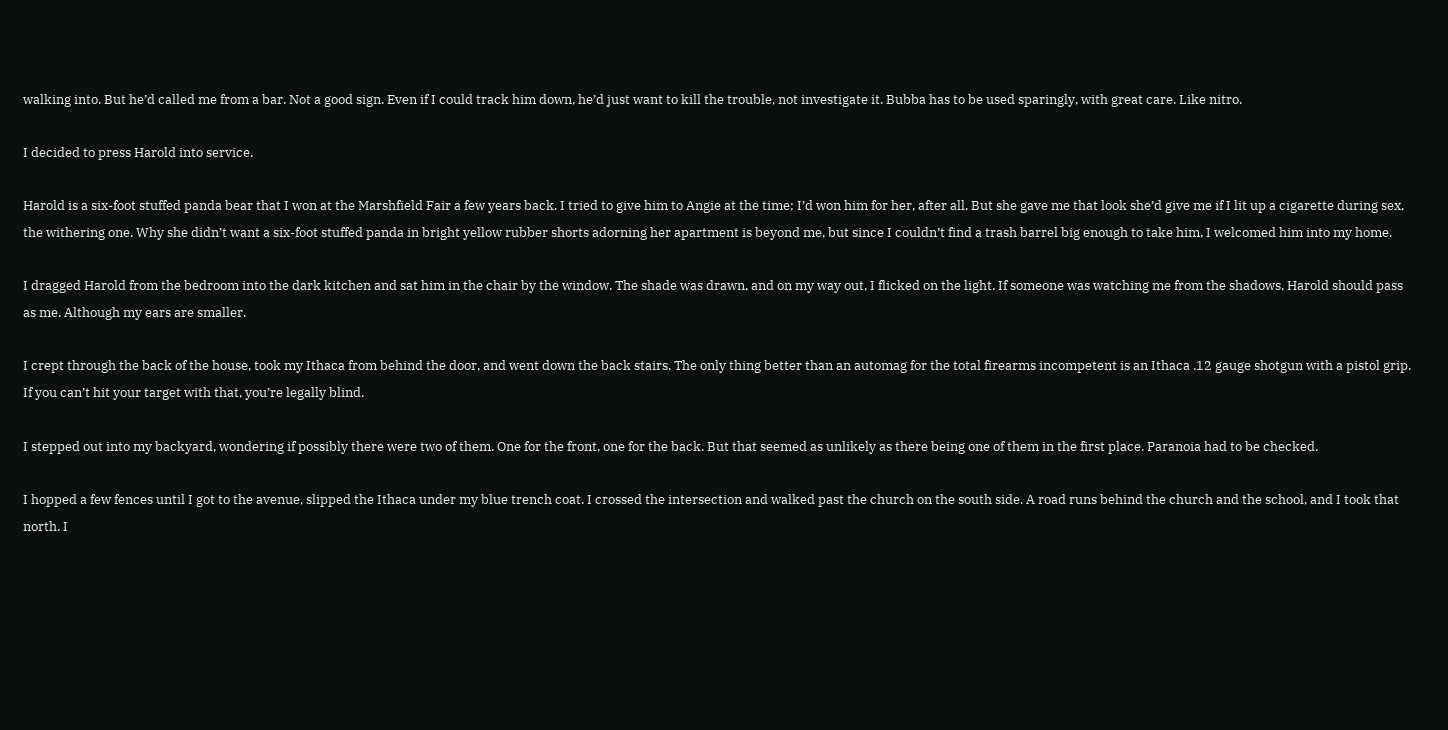walking into. But he’d called me from a bar. Not a good sign. Even if I could track him down, he’d just want to kill the trouble, not investigate it. Bubba has to be used sparingly, with great care. Like nitro.

I decided to press Harold into service.

Harold is a six-foot stuffed panda bear that I won at the Marshfield Fair a few years back. I tried to give him to Angie at the time; I’d won him for her, after all. But she gave me that look she’d give me if I lit up a cigarette during sex, the withering one. Why she didn’t want a six-foot stuffed panda in bright yellow rubber shorts adorning her apartment is beyond me, but since I couldn’t find a trash barrel big enough to take him, I welcomed him into my home.

I dragged Harold from the bedroom into the dark kitchen and sat him in the chair by the window. The shade was drawn, and on my way out, I flicked on the light. If someone was watching me from the shadows, Harold should pass as me. Although my ears are smaller.

I crept through the back of the house, took my Ithaca from behind the door, and went down the back stairs. The only thing better than an automag for the total firearms incompetent is an Ithaca .12 gauge shotgun with a pistol grip. If you can’t hit your target with that, you’re legally blind.

I stepped out into my backyard, wondering if possibly there were two of them. One for the front, one for the back. But that seemed as unlikely as there being one of them in the first place. Paranoia had to be checked.

I hopped a few fences until I got to the avenue, slipped the Ithaca under my blue trench coat. I crossed the intersection and walked past the church on the south side. A road runs behind the church and the school, and I took that north. I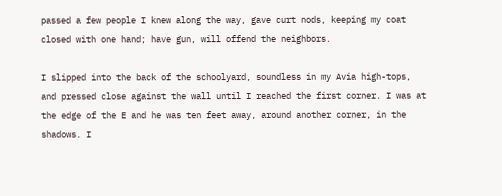passed a few people I knew along the way, gave curt nods, keeping my coat closed with one hand; have gun, will offend the neighbors.

I slipped into the back of the schoolyard, soundless in my Avia high-tops, and pressed close against the wall until I reached the first corner. I was at the edge of the E and he was ten feet away, around another corner, in the shadows. I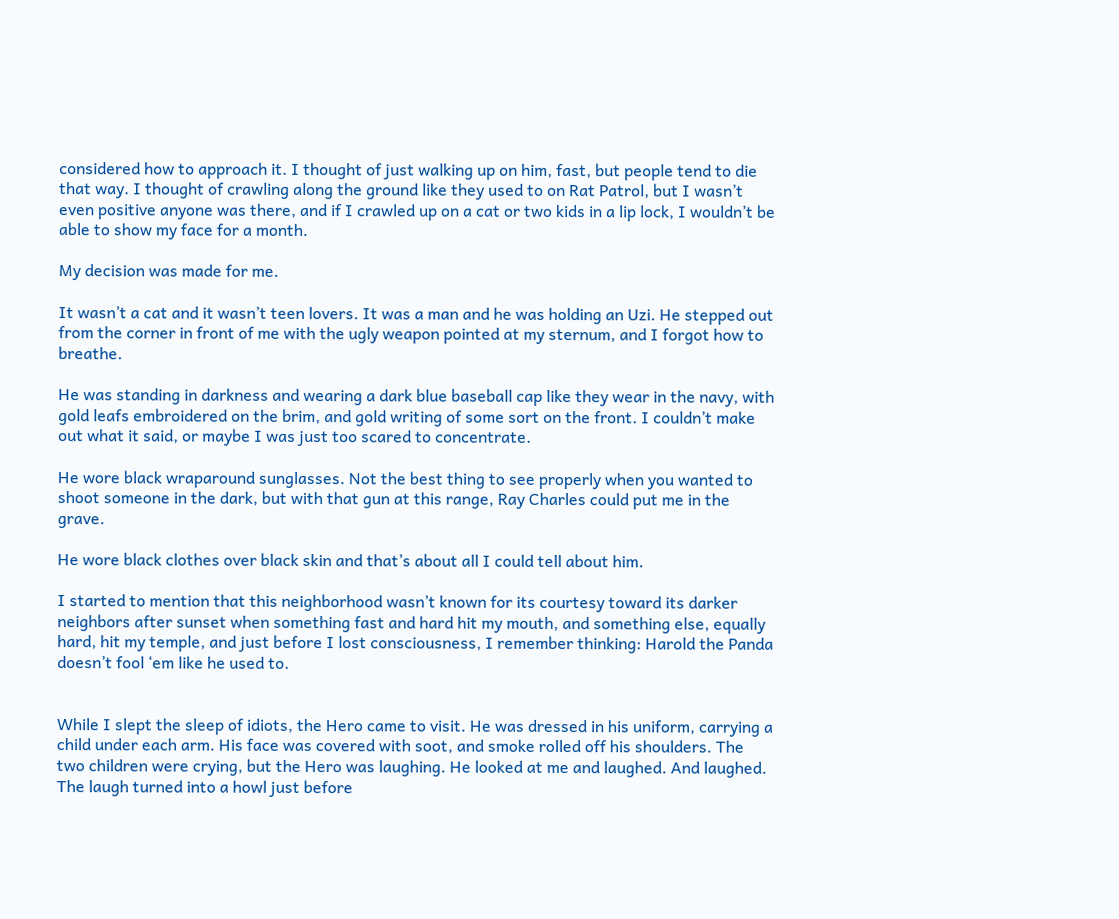considered how to approach it. I thought of just walking up on him, fast, but people tend to die that way. I thought of crawling along the ground like they used to on Rat Patrol, but I wasn’t even positive anyone was there, and if I crawled up on a cat or two kids in a lip lock, I wouldn’t be able to show my face for a month.

My decision was made for me.

It wasn’t a cat and it wasn’t teen lovers. It was a man and he was holding an Uzi. He stepped out from the corner in front of me with the ugly weapon pointed at my sternum, and I forgot how to breathe.

He was standing in darkness and wearing a dark blue baseball cap like they wear in the navy, with gold leafs embroidered on the brim, and gold writing of some sort on the front. I couldn’t make out what it said, or maybe I was just too scared to concentrate.

He wore black wraparound sunglasses. Not the best thing to see properly when you wanted to shoot someone in the dark, but with that gun at this range, Ray Charles could put me in the grave.

He wore black clothes over black skin and that’s about all I could tell about him.

I started to mention that this neighborhood wasn’t known for its courtesy toward its darker neighbors after sunset when something fast and hard hit my mouth, and something else, equally hard, hit my temple, and just before I lost consciousness, I remember thinking: Harold the Panda doesn’t fool ‘em like he used to.


While I slept the sleep of idiots, the Hero came to visit. He was dressed in his uniform, carrying a child under each arm. His face was covered with soot, and smoke rolled off his shoulders. The two children were crying, but the Hero was laughing. He looked at me and laughed. And laughed. The laugh turned into a howl just before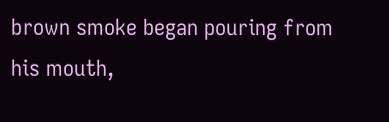brown smoke began pouring from his mouth,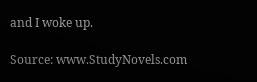and I woke up.

Source: www.StudyNovels.com